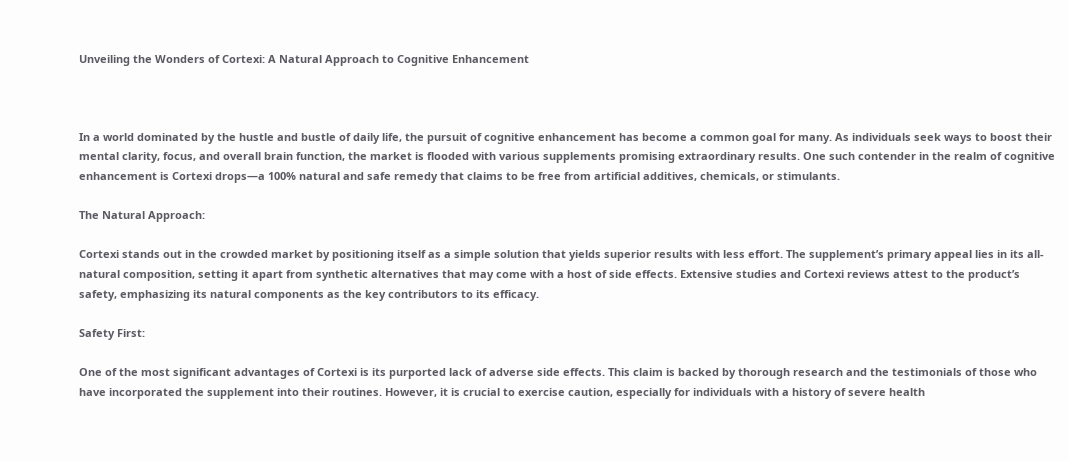Unveiling the Wonders of Cortexi: A Natural Approach to Cognitive Enhancement



In a world dominated by the hustle and bustle of daily life, the pursuit of cognitive enhancement has become a common goal for many. As individuals seek ways to boost their mental clarity, focus, and overall brain function, the market is flooded with various supplements promising extraordinary results. One such contender in the realm of cognitive enhancement is Cortexi drops—a 100% natural and safe remedy that claims to be free from artificial additives, chemicals, or stimulants.

The Natural Approach:

Cortexi stands out in the crowded market by positioning itself as a simple solution that yields superior results with less effort. The supplement’s primary appeal lies in its all-natural composition, setting it apart from synthetic alternatives that may come with a host of side effects. Extensive studies and Cortexi reviews attest to the product’s safety, emphasizing its natural components as the key contributors to its efficacy.

Safety First:

One of the most significant advantages of Cortexi is its purported lack of adverse side effects. This claim is backed by thorough research and the testimonials of those who have incorporated the supplement into their routines. However, it is crucial to exercise caution, especially for individuals with a history of severe health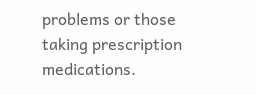problems or those taking prescription medications.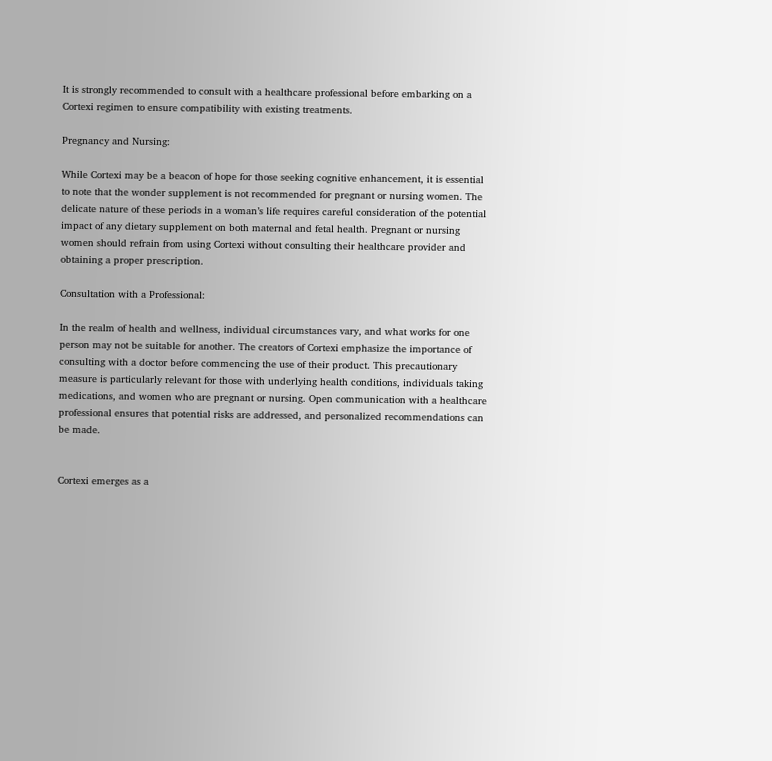It is strongly recommended to consult with a healthcare professional before embarking on a Cortexi regimen to ensure compatibility with existing treatments.

Pregnancy and Nursing:

While Cortexi may be a beacon of hope for those seeking cognitive enhancement, it is essential to note that the wonder supplement is not recommended for pregnant or nursing women. The delicate nature of these periods in a woman’s life requires careful consideration of the potential impact of any dietary supplement on both maternal and fetal health. Pregnant or nursing women should refrain from using Cortexi without consulting their healthcare provider and obtaining a proper prescription.

Consultation with a Professional:

In the realm of health and wellness, individual circumstances vary, and what works for one person may not be suitable for another. The creators of Cortexi emphasize the importance of consulting with a doctor before commencing the use of their product. This precautionary measure is particularly relevant for those with underlying health conditions, individuals taking medications, and women who are pregnant or nursing. Open communication with a healthcare professional ensures that potential risks are addressed, and personalized recommendations can be made.


Cortexi emerges as a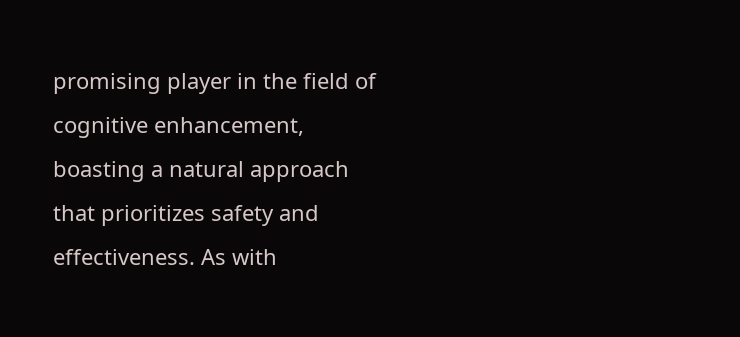promising player in the field of cognitive enhancement, boasting a natural approach that prioritizes safety and effectiveness. As with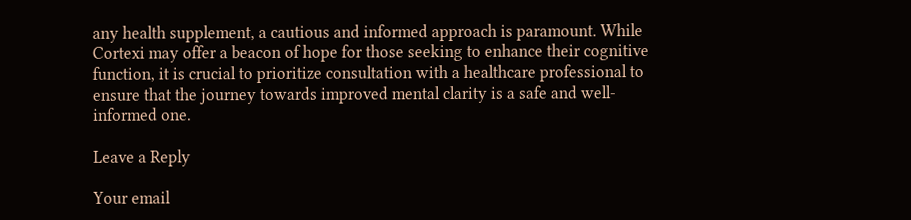any health supplement, a cautious and informed approach is paramount. While Cortexi may offer a beacon of hope for those seeking to enhance their cognitive function, it is crucial to prioritize consultation with a healthcare professional to ensure that the journey towards improved mental clarity is a safe and well-informed one.

Leave a Reply

Your email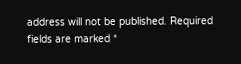address will not be published. Required fields are marked *